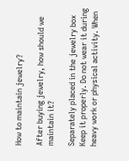How to maintain jewelry?

After buying jewelry, how should we maintain it?

Separately placed in the jewelry box
Keep it properly. Do not wear it during heavy work or physical activity. When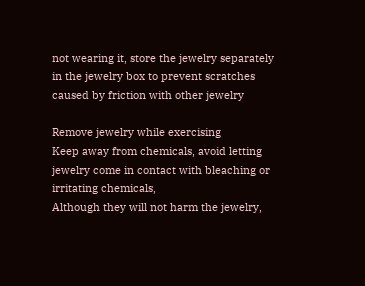not wearing it, store the jewelry separately in the jewelry box to prevent scratches caused by friction with other jewelry

Remove jewelry while exercising
Keep away from chemicals, avoid letting jewelry come in contact with bleaching or irritating chemicals,
Although they will not harm the jewelry,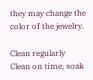they may change the color of the jewelry.

Clean regularly
Clean on time, soak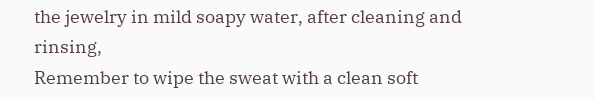the jewelry in mild soapy water, after cleaning and rinsing,
Remember to wipe the sweat with a clean soft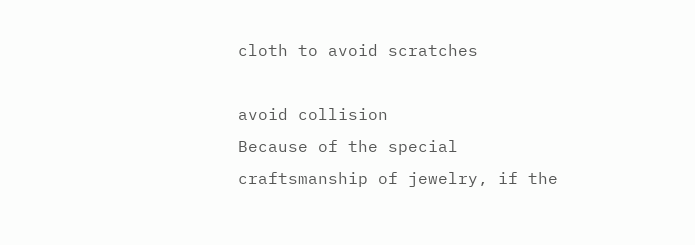cloth to avoid scratches

avoid collision
Because of the special craftsmanship of jewelry, if the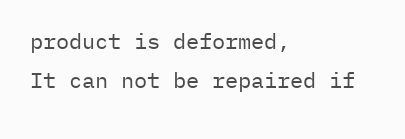product is deformed,
It can not be repaired if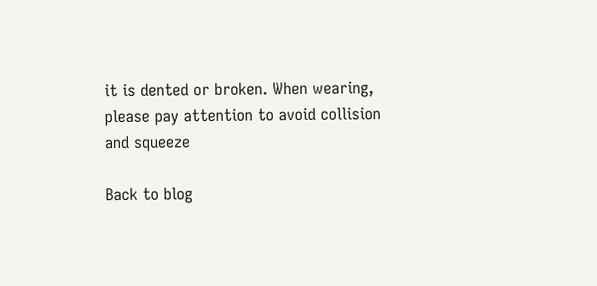it is dented or broken. When wearing, please pay attention to avoid collision and squeeze

Back to blog